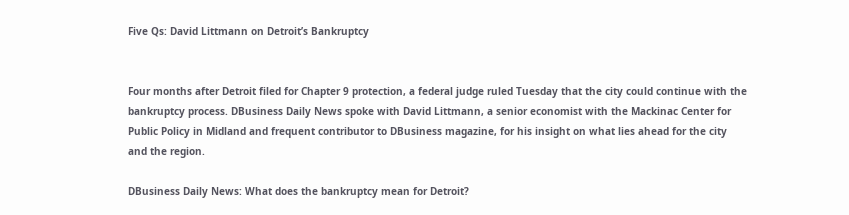Five Qs: David Littmann on Detroit’s Bankruptcy


Four months after Detroit filed for Chapter 9 protection, a federal judge ruled Tuesday that the city could continue with the bankruptcy process. DBusiness Daily News spoke with David Littmann, a senior economist with the Mackinac Center for Public Policy in Midland and frequent contributor to DBusiness magazine, for his insight on what lies ahead for the city and the region.

DBusiness Daily News: What does the bankruptcy mean for Detroit?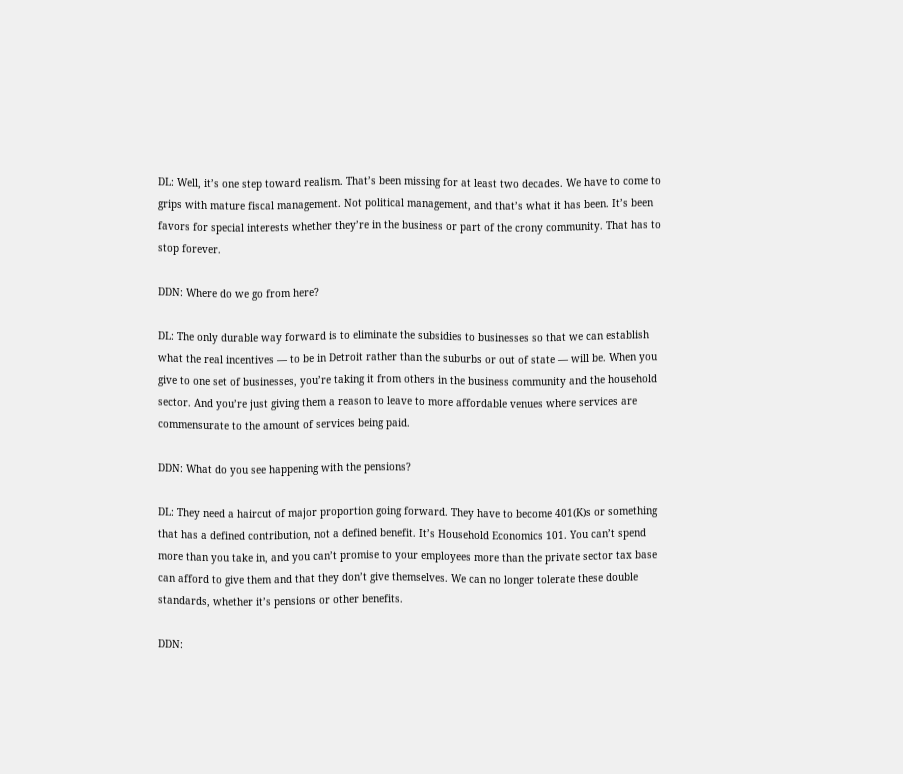DL: Well, it’s one step toward realism. That’s been missing for at least two decades. We have to come to grips with mature fiscal management. Not political management, and that’s what it has been. It’s been favors for special interests whether they’re in the business or part of the crony community. That has to stop forever.

DDN: Where do we go from here?

DL: The only durable way forward is to eliminate the subsidies to businesses so that we can establish what the real incentives — to be in Detroit rather than the suburbs or out of state — will be. When you give to one set of businesses, you’re taking it from others in the business community and the household sector. And you’re just giving them a reason to leave to more affordable venues where services are commensurate to the amount of services being paid.

DDN: What do you see happening with the pensions?

DL: They need a haircut of major proportion going forward. They have to become 401(K)s or something that has a defined contribution, not a defined benefit. It’s Household Economics 101. You can’t spend more than you take in, and you can’t promise to your employees more than the private sector tax base can afford to give them and that they don’t give themselves. We can no longer tolerate these double standards, whether it’s pensions or other benefits.

DDN: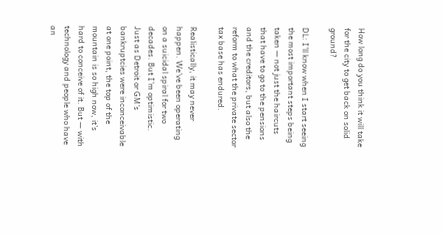How long do you think it will take for the city to get back on solid ground?

DL: I’ll know when I start seeing the most important steps being taken — not just the haircuts that have to go to the pensions and the creditors, but also the reform to what the private sector tax base has endured.

Realistically, it may never happen. We’ve been operating on a suicidal spiral for two decades. But I’m optimistic. Just as Detroit or GM’s bankruptcies were inconceivable at one point, the top of the mountain is so high now, it’s hard to conceive of it. But — with technology and people who have an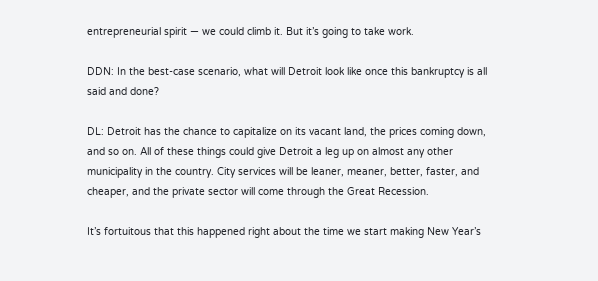entrepreneurial spirit — we could climb it. But it’s going to take work.

DDN: In the best-case scenario, what will Detroit look like once this bankruptcy is all said and done?

DL: Detroit has the chance to capitalize on its vacant land, the prices coming down, and so on. All of these things could give Detroit a leg up on almost any other municipality in the country. City services will be leaner, meaner, better, faster, and cheaper, and the private sector will come through the Great Recession.

It’s fortuitous that this happened right about the time we start making New Year’s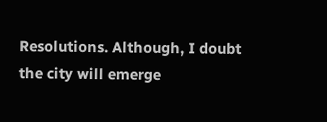Resolutions. Although, I doubt the city will emerge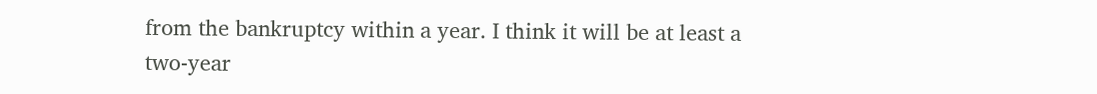from the bankruptcy within a year. I think it will be at least a two-year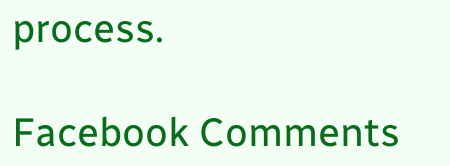process.

Facebook Comments